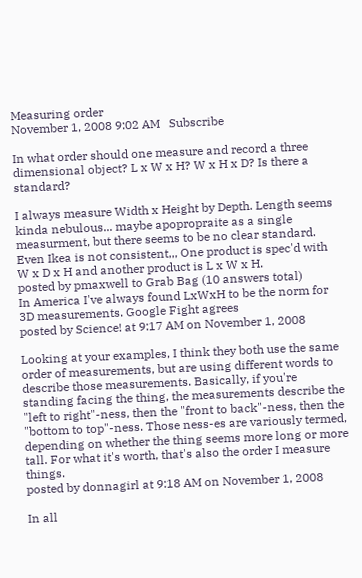Measuring order
November 1, 2008 9:02 AM   Subscribe

In what order should one measure and record a three dimensional object? L x W x H? W x H x D? Is there a standard?

I always measure Width x Height by Depth. Length seems kinda nebulous... maybe apopropraite as a single measurment, but there seems to be no clear standard.
Even Ikea is not consistent,,, One product is spec'd with W x D x H and another product is L x W x H.
posted by pmaxwell to Grab Bag (10 answers total)
In America I've always found LxWxH to be the norm for 3D measurements. Google Fight agrees
posted by Science! at 9:17 AM on November 1, 2008

Looking at your examples, I think they both use the same order of measurements, but are using different words to describe those measurements. Basically, if you're standing facing the thing, the measurements describe the "left to right"-ness, then the "front to back"-ness, then the "bottom to top"-ness. Those ness-es are variously termed, depending on whether the thing seems more long or more tall. For what it's worth, that's also the order I measure things.
posted by donnagirl at 9:18 AM on November 1, 2008

In all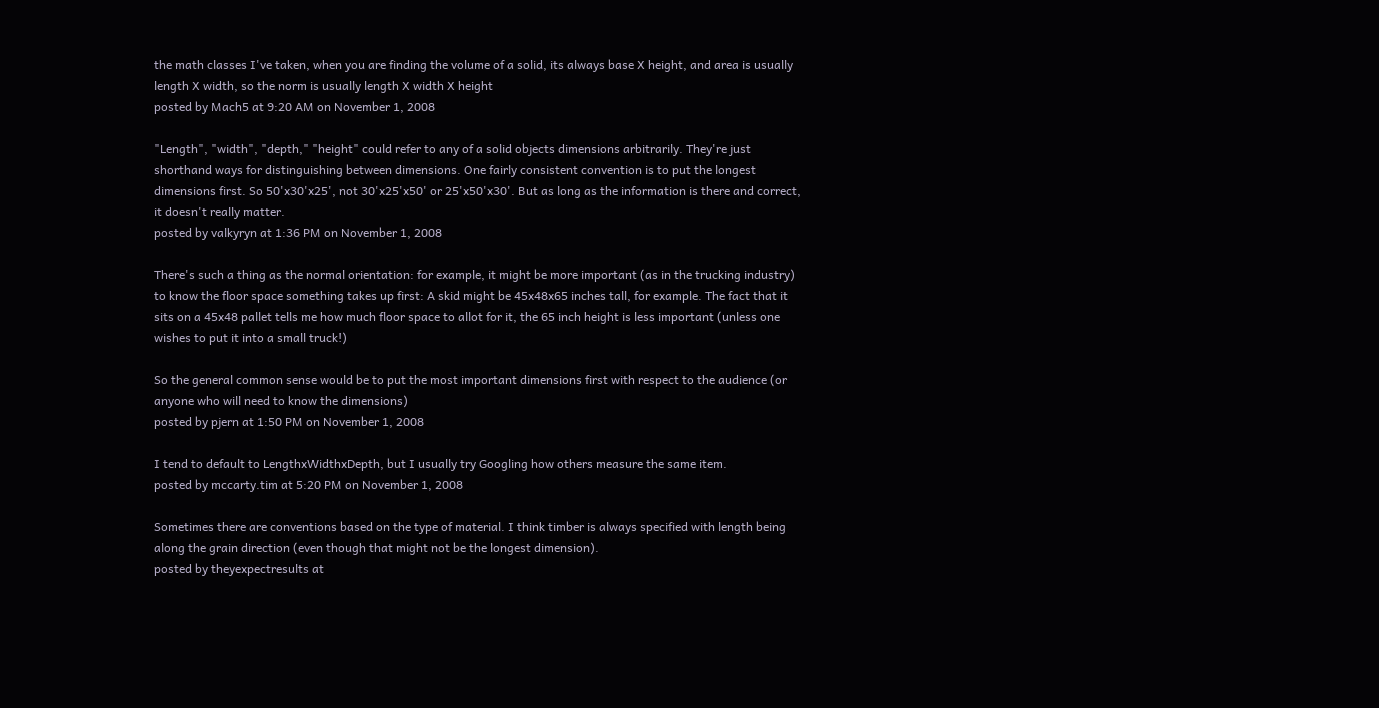the math classes I've taken, when you are finding the volume of a solid, its always base X height, and area is usually length X width, so the norm is usually length X width X height
posted by Mach5 at 9:20 AM on November 1, 2008

"Length", "width", "depth," "height" could refer to any of a solid objects dimensions arbitrarily. They're just shorthand ways for distinguishing between dimensions. One fairly consistent convention is to put the longest dimensions first. So 50'x30'x25', not 30'x25'x50' or 25'x50'x30'. But as long as the information is there and correct, it doesn't really matter.
posted by valkyryn at 1:36 PM on November 1, 2008

There's such a thing as the normal orientation: for example, it might be more important (as in the trucking industry) to know the floor space something takes up first: A skid might be 45x48x65 inches tall, for example. The fact that it sits on a 45x48 pallet tells me how much floor space to allot for it, the 65 inch height is less important (unless one wishes to put it into a small truck!)

So the general common sense would be to put the most important dimensions first with respect to the audience (or anyone who will need to know the dimensions)
posted by pjern at 1:50 PM on November 1, 2008

I tend to default to LengthxWidthxDepth, but I usually try Googling how others measure the same item.
posted by mccarty.tim at 5:20 PM on November 1, 2008

Sometimes there are conventions based on the type of material. I think timber is always specified with length being along the grain direction (even though that might not be the longest dimension).
posted by theyexpectresults at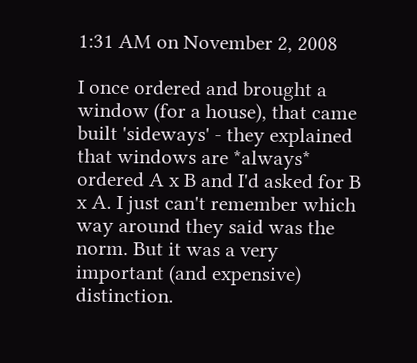1:31 AM on November 2, 2008

I once ordered and brought a window (for a house), that came built 'sideways' - they explained that windows are *always* ordered A x B and I'd asked for B x A. I just can't remember which way around they said was the norm. But it was a very important (and expensive) distinction.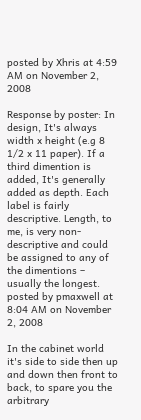posted by Xhris at 4:59 AM on November 2, 2008

Response by poster: In design, It's always width x height (e.g 8 1/2 x 11 paper). If a third dimention is added, It's generally added as depth. Each label is fairly descriptive. Length, to me, is very non-descriptive and could be assigned to any of the dimentions – usually the longest.
posted by pmaxwell at 8:04 AM on November 2, 2008

In the cabinet world it's side to side then up and down then front to back, to spare you the arbitrary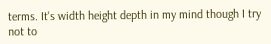terms. It's width height depth in my mind though I try not to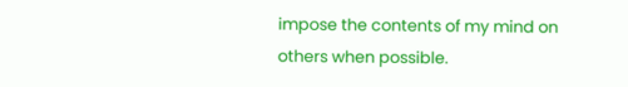impose the contents of my mind on others when possible.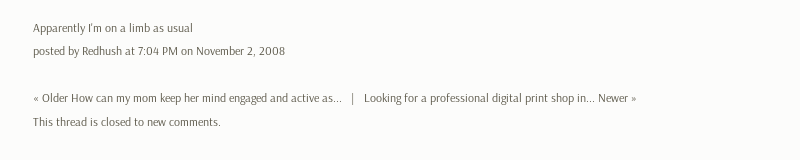Apparently I'm on a limb as usual
posted by Redhush at 7:04 PM on November 2, 2008

« Older How can my mom keep her mind engaged and active as...   |   Looking for a professional digital print shop in... Newer »
This thread is closed to new comments.